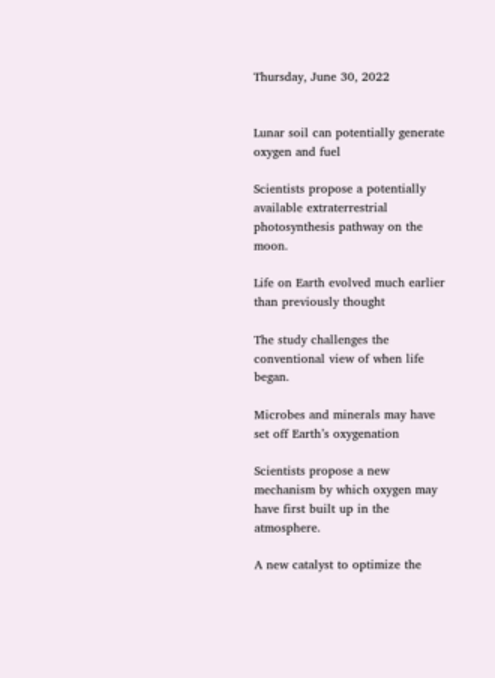Thursday, June 30, 2022


Lunar soil can potentially generate oxygen and fuel

Scientists propose a potentially available extraterrestrial photosynthesis pathway on the moon.

Life on Earth evolved much earlier than previously thought

The study challenges the conventional view of when life began.

Microbes and minerals may have set off Earth’s oxygenation

Scientists propose a new mechanism by which oxygen may have first built up in the atmosphere.

A new catalyst to optimize the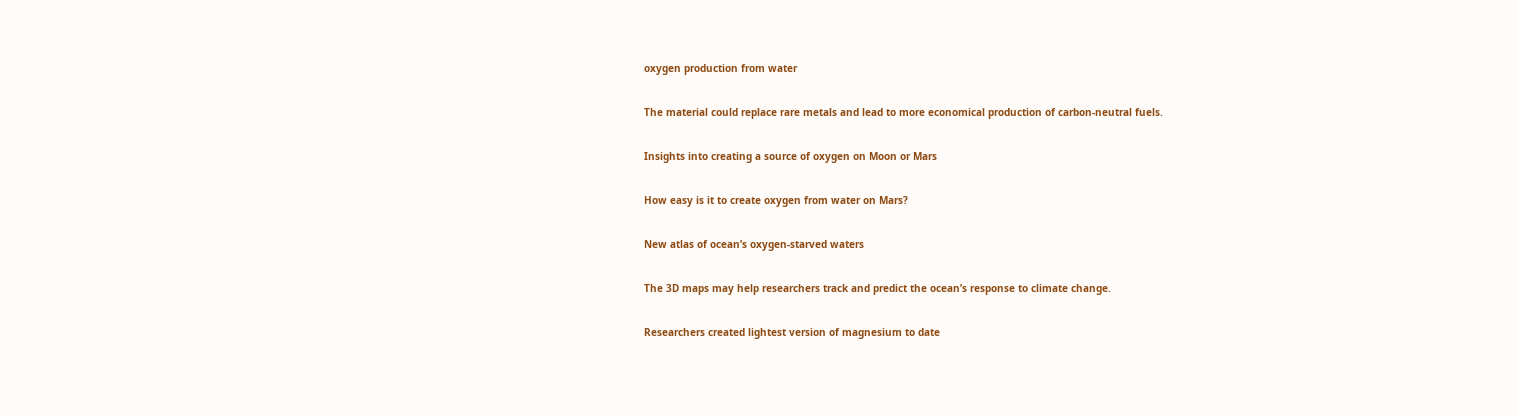oxygen production from water

The material could replace rare metals and lead to more economical production of carbon-neutral fuels.

Insights into creating a source of oxygen on Moon or Mars

How easy is it to create oxygen from water on Mars?

New atlas of ocean’s oxygen-starved waters

The 3D maps may help researchers track and predict the ocean’s response to climate change.

Researchers created lightest version of magnesium to date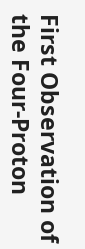First Observation of the Four-Proton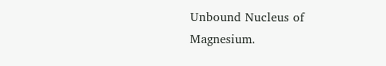Unbound Nucleus of Magnesium.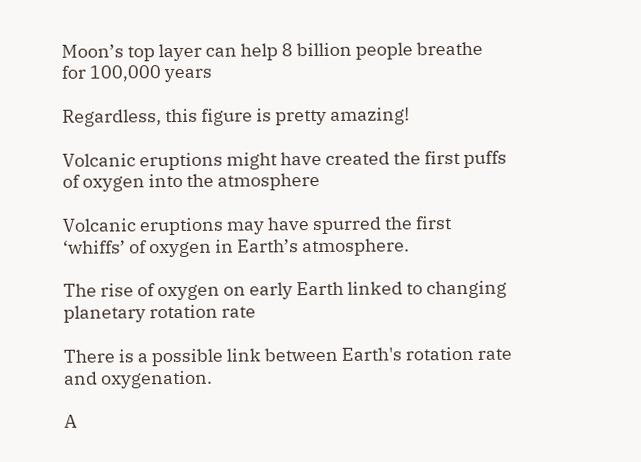Moon’s top layer can help 8 billion people breathe for 100,000 years

Regardless, this figure is pretty amazing!

Volcanic eruptions might have created the first puffs of oxygen into the atmosphere

Volcanic eruptions may have spurred the first ‘whiffs’ of oxygen in Earth’s atmosphere.

The rise of oxygen on early Earth linked to changing planetary rotation rate

There is a possible link between Earth's rotation rate and oxygenation.

A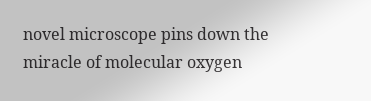novel microscope pins down the miracle of molecular oxygen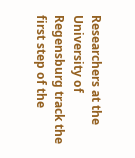Researchers at the University of Regensburg track the first step of the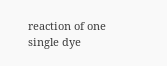reaction of one single dye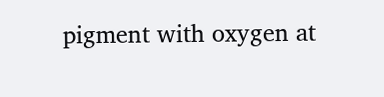pigment with oxygen at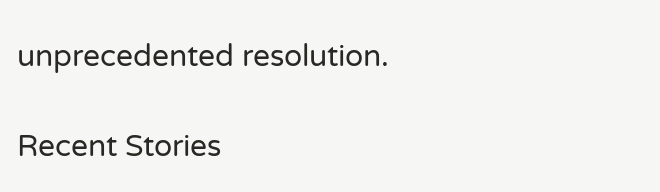unprecedented resolution.

Recent Stories